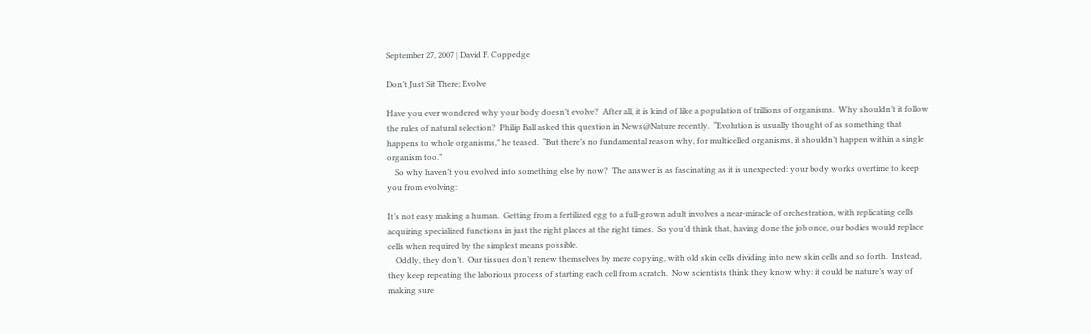September 27, 2007 | David F. Coppedge

Don’t Just Sit There; Evolve

Have you ever wondered why your body doesn’t evolve?  After all, it is kind of like a population of trillions of organisms.  Why shouldn’t it follow the rules of natural selection?  Philip Ball asked this question in News@Nature recently.  “Evolution is usually thought of as something that happens to whole organisms,” he teased.  “But there’s no fundamental reason why, for multicelled organisms, it shouldn’t happen within a single organism too.”
    So why haven’t you evolved into something else by now?  The answer is as fascinating as it is unexpected: your body works overtime to keep you from evolving:

It’s not easy making a human.  Getting from a fertilized egg to a full-grown adult involves a near-miracle of orchestration, with replicating cells acquiring specialized functions in just the right places at the right times.  So you’d think that, having done the job once, our bodies would replace cells when required by the simplest means possible.
    Oddly, they don’t.  Our tissues don’t renew themselves by mere copying, with old skin cells dividing into new skin cells and so forth.  Instead, they keep repeating the laborious process of starting each cell from scratch.  Now scientists think they know why: it could be nature’s way of making sure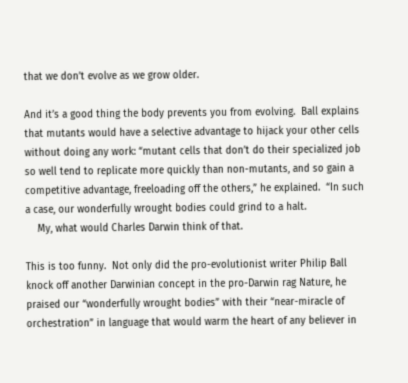that we don’t evolve as we grow older.

And it’s a good thing the body prevents you from evolving.  Ball explains that mutants would have a selective advantage to hijack your other cells without doing any work: “mutant cells that don’t do their specialized job so well tend to replicate more quickly than non-mutants, and so gain a competitive advantage, freeloading off the others,” he explained.  “In such a case, our wonderfully wrought bodies could grind to a halt.
    My, what would Charles Darwin think of that.

This is too funny.  Not only did the pro-evolutionist writer Philip Ball knock off another Darwinian concept in the pro-Darwin rag Nature, he praised our “wonderfully wrought bodies” with their “near-miracle of orchestration” in language that would warm the heart of any believer in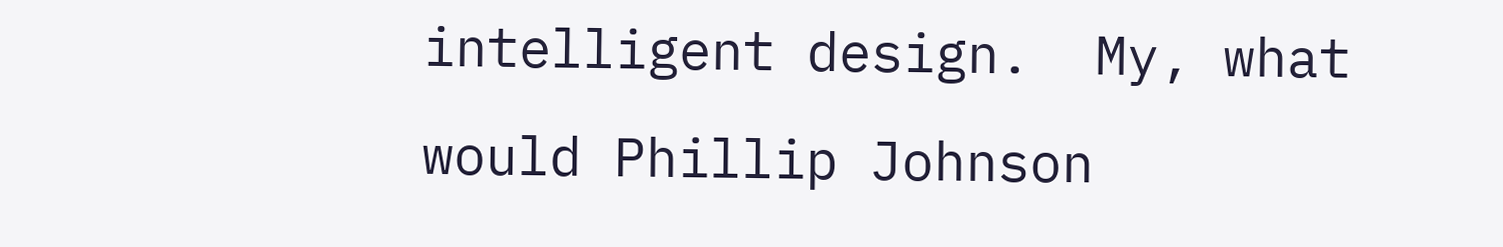intelligent design.  My, what would Phillip Johnson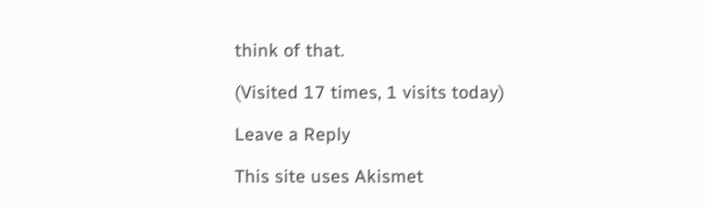think of that.

(Visited 17 times, 1 visits today)

Leave a Reply

This site uses Akismet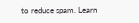to reduce spam. Learn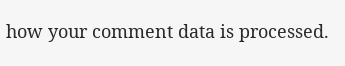how your comment data is processed.